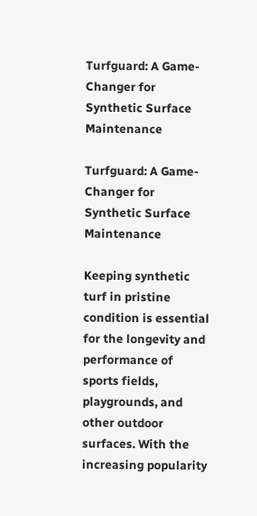Turfguard: A Game-Changer for Synthetic Surface Maintenance

Turfguard: A Game-Changer for Synthetic Surface Maintenance

Keeping synthetic turf in pristine condition is essential for the longevity and performance of sports fields, playgrounds, and other outdoor surfaces. With the increasing popularity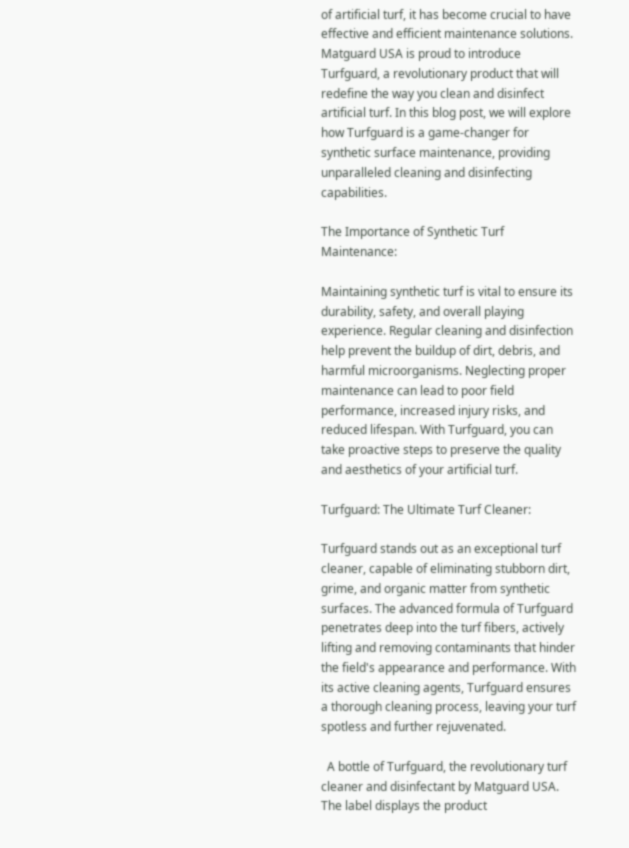of artificial turf, it has become crucial to have effective and efficient maintenance solutions. Matguard USA is proud to introduce Turfguard, a revolutionary product that will redefine the way you clean and disinfect artificial turf. In this blog post, we will explore how Turfguard is a game-changer for synthetic surface maintenance, providing unparalleled cleaning and disinfecting capabilities.

The Importance of Synthetic Turf Maintenance:

Maintaining synthetic turf is vital to ensure its durability, safety, and overall playing experience. Regular cleaning and disinfection help prevent the buildup of dirt, debris, and harmful microorganisms. Neglecting proper maintenance can lead to poor field performance, increased injury risks, and reduced lifespan. With Turfguard, you can take proactive steps to preserve the quality and aesthetics of your artificial turf.

Turfguard: The Ultimate Turf Cleaner:

Turfguard stands out as an exceptional turf cleaner, capable of eliminating stubborn dirt, grime, and organic matter from synthetic surfaces. The advanced formula of Turfguard penetrates deep into the turf fibers, actively lifting and removing contaminants that hinder the field's appearance and performance. With its active cleaning agents, Turfguard ensures a thorough cleaning process, leaving your turf spotless and further rejuvenated.

  A bottle of Turfguard, the revolutionary turf cleaner and disinfectant by Matguard USA. The label displays the product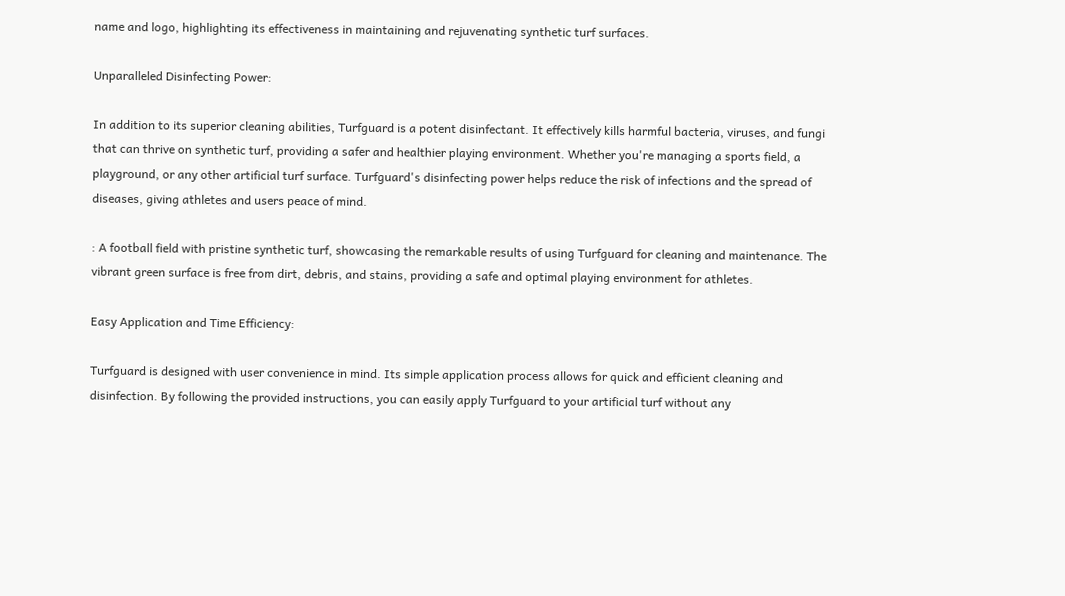name and logo, highlighting its effectiveness in maintaining and rejuvenating synthetic turf surfaces.

Unparalleled Disinfecting Power:

In addition to its superior cleaning abilities, Turfguard is a potent disinfectant. It effectively kills harmful bacteria, viruses, and fungi that can thrive on synthetic turf, providing a safer and healthier playing environment. Whether you're managing a sports field, a playground, or any other artificial turf surface. Turfguard's disinfecting power helps reduce the risk of infections and the spread of diseases, giving athletes and users peace of mind.

: A football field with pristine synthetic turf, showcasing the remarkable results of using Turfguard for cleaning and maintenance. The vibrant green surface is free from dirt, debris, and stains, providing a safe and optimal playing environment for athletes.

Easy Application and Time Efficiency:

Turfguard is designed with user convenience in mind. Its simple application process allows for quick and efficient cleaning and disinfection. By following the provided instructions, you can easily apply Turfguard to your artificial turf without any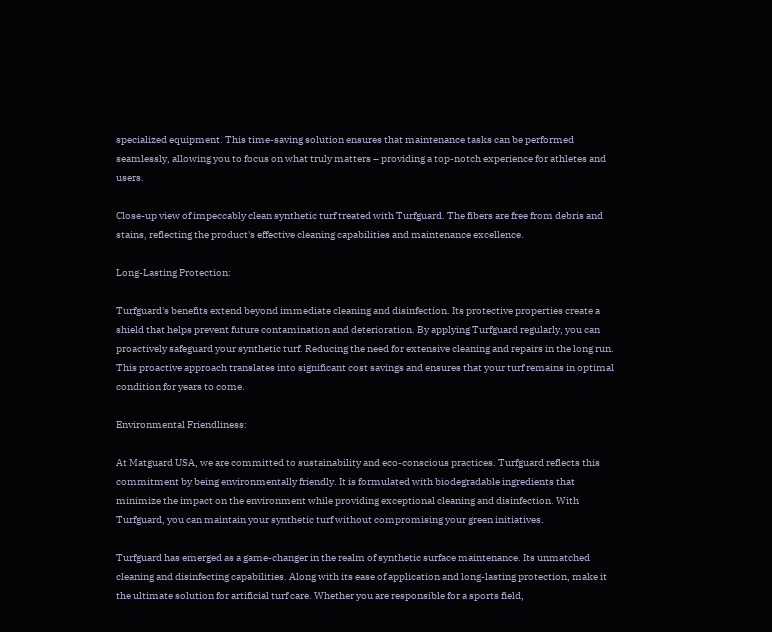specialized equipment. This time-saving solution ensures that maintenance tasks can be performed seamlessly, allowing you to focus on what truly matters – providing a top-notch experience for athletes and users.

Close-up view of impeccably clean synthetic turf treated with Turfguard. The fibers are free from debris and stains, reflecting the product's effective cleaning capabilities and maintenance excellence.

Long-Lasting Protection:

Turfguard's benefits extend beyond immediate cleaning and disinfection. Its protective properties create a shield that helps prevent future contamination and deterioration. By applying Turfguard regularly, you can proactively safeguard your synthetic turf. Reducing the need for extensive cleaning and repairs in the long run. This proactive approach translates into significant cost savings and ensures that your turf remains in optimal condition for years to come.

Environmental Friendliness:

At Matguard USA, we are committed to sustainability and eco-conscious practices. Turfguard reflects this commitment by being environmentally friendly. It is formulated with biodegradable ingredients that minimize the impact on the environment while providing exceptional cleaning and disinfection. With Turfguard, you can maintain your synthetic turf without compromising your green initiatives.

Turfguard has emerged as a game-changer in the realm of synthetic surface maintenance. Its unmatched cleaning and disinfecting capabilities. Along with its ease of application and long-lasting protection, make it the ultimate solution for artificial turf care. Whether you are responsible for a sports field,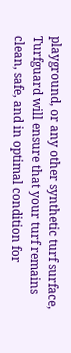playground, or any other synthetic turf surface, Turfguard will ensure that your turf remains clean, safe, and in optimal condition for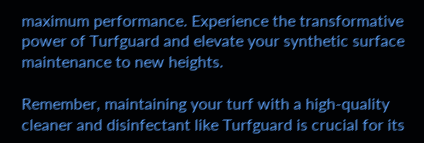maximum performance. Experience the transformative power of Turfguard and elevate your synthetic surface maintenance to new heights.

Remember, maintaining your turf with a high-quality cleaner and disinfectant like Turfguard is crucial for its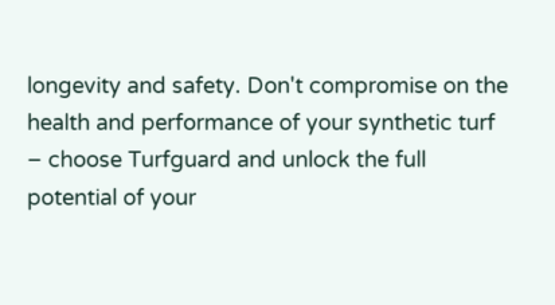longevity and safety. Don't compromise on the health and performance of your synthetic turf – choose Turfguard and unlock the full potential of your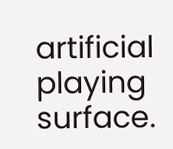artificial playing surface.